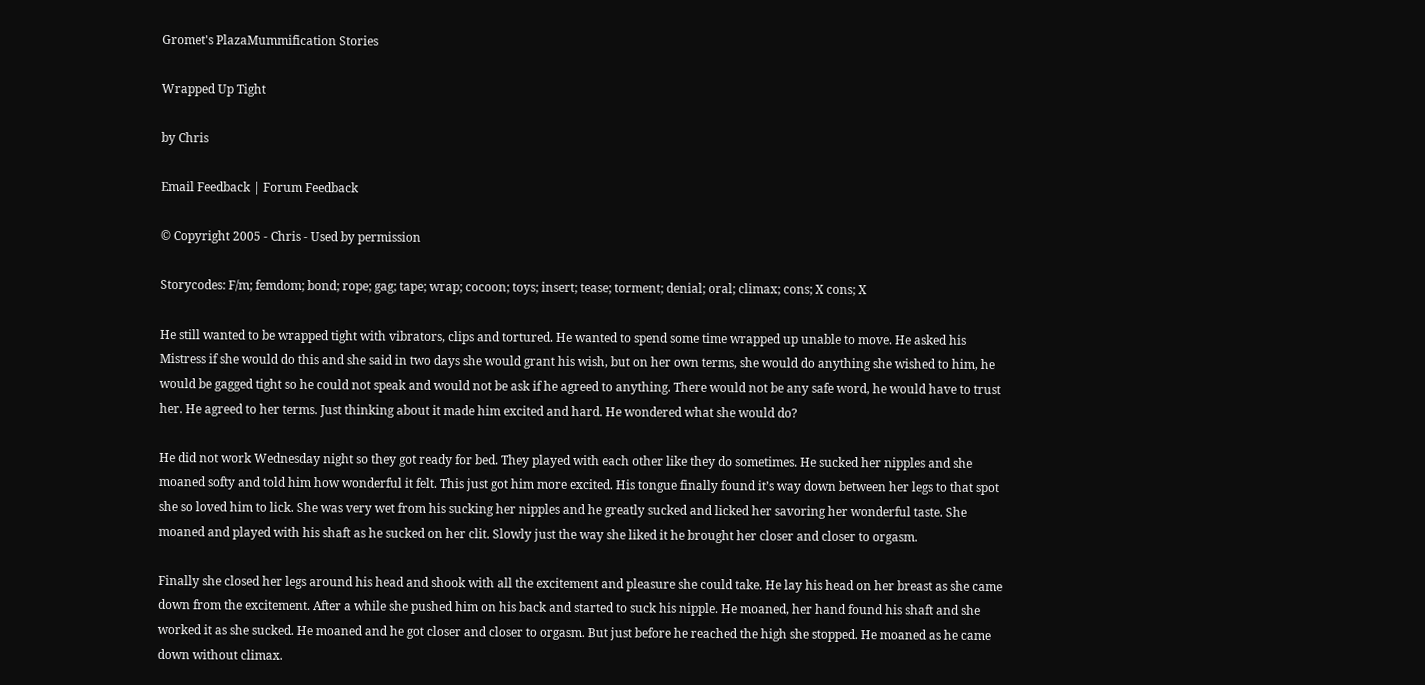Gromet's PlazaMummification Stories

Wrapped Up Tight

by Chris

Email Feedback | Forum Feedback

© Copyright 2005 - Chris - Used by permission

Storycodes: F/m; femdom; bond; rope; gag; tape; wrap; cocoon; toys; insert; tease; torment; denial; oral; climax; cons; X cons; X

He still wanted to be wrapped tight with vibrators, clips and tortured. He wanted to spend some time wrapped up unable to move. He asked his Mistress if she would do this and she said in two days she would grant his wish, but on her own terms, she would do anything she wished to him, he would be gagged tight so he could not speak and would not be ask if he agreed to anything. There would not be any safe word, he would have to trust her. He agreed to her terms. Just thinking about it made him excited and hard. He wondered what she would do?

He did not work Wednesday night so they got ready for bed. They played with each other like they do sometimes. He sucked her nipples and she moaned softy and told him how wonderful it felt. This just got him more excited. His tongue finally found it’s way down between her legs to that spot she so loved him to lick. She was very wet from his sucking her nipples and he greatly sucked and licked her savoring her wonderful taste. She moaned and played with his shaft as he sucked on her clit. Slowly just the way she liked it he brought her closer and closer to orgasm.

Finally she closed her legs around his head and shook with all the excitement and pleasure she could take. He lay his head on her breast as she came down from the excitement. After a while she pushed him on his back and started to suck his nipple. He moaned, her hand found his shaft and she worked it as she sucked. He moaned and he got closer and closer to orgasm. But just before he reached the high she stopped. He moaned as he came down without climax.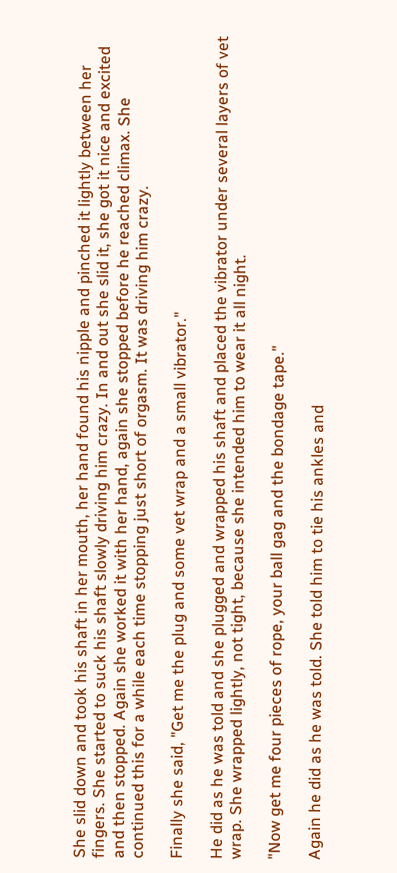She slid down and took his shaft in her mouth, her hand found his nipple and pinched it lightly between her fingers. She started to suck his shaft slowly driving him crazy. In and out she slid it, she got it nice and excited and then stopped. Again she worked it with her hand, again she stopped before he reached climax. She continued this for a while each time stopping just short of orgasm. It was driving him crazy.

Finally she said, "Get me the plug and some vet wrap and a small vibrator."

He did as he was told and she plugged and wrapped his shaft and placed the vibrator under several layers of vet wrap. She wrapped lightly, not tight, because she intended him to wear it all night.

"Now get me four pieces of rope, your ball gag and the bondage tape."

Again he did as he was told. She told him to tie his ankles and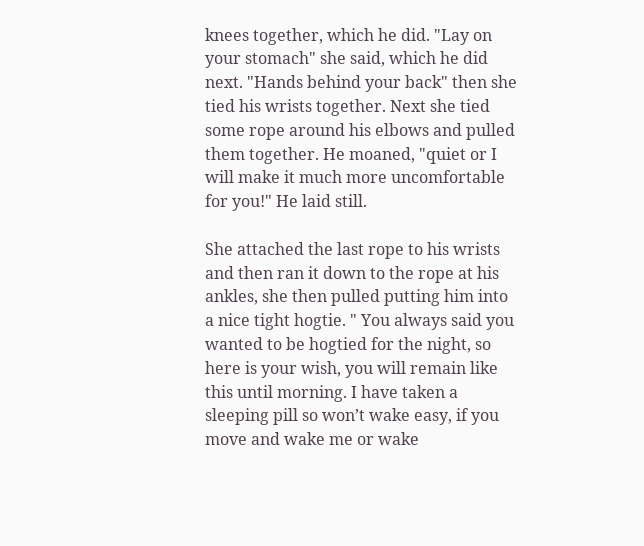knees together, which he did. "Lay on your stomach" she said, which he did next. "Hands behind your back" then she tied his wrists together. Next she tied some rope around his elbows and pulled them together. He moaned, "quiet or I will make it much more uncomfortable for you!" He laid still.

She attached the last rope to his wrists and then ran it down to the rope at his ankles, she then pulled putting him into a nice tight hogtie. " You always said you wanted to be hogtied for the night, so here is your wish, you will remain like this until morning. I have taken a sleeping pill so won’t wake easy, if you move and wake me or wake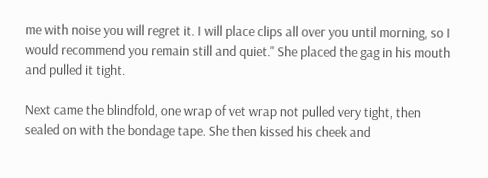me with noise you will regret it. I will place clips all over you until morning, so I would recommend you remain still and quiet." She placed the gag in his mouth and pulled it tight.

Next came the blindfold, one wrap of vet wrap not pulled very tight, then sealed on with the bondage tape. She then kissed his cheek and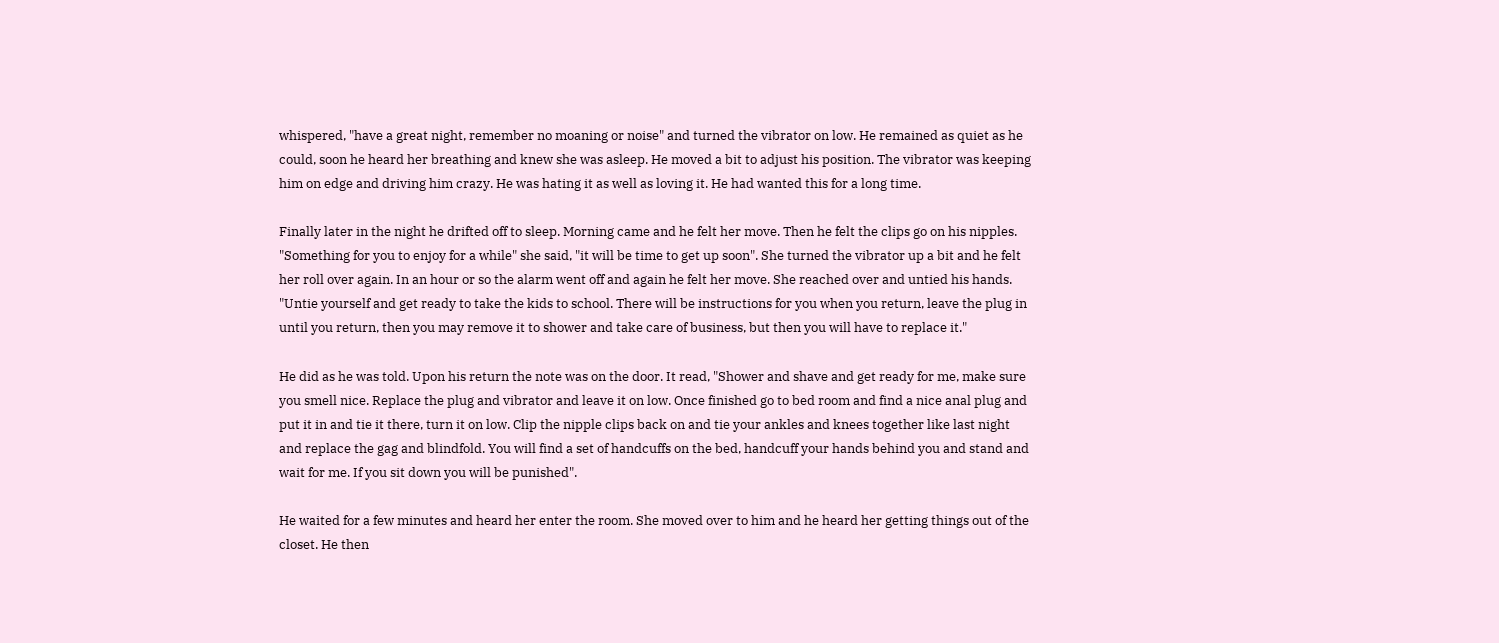whispered, "have a great night, remember no moaning or noise" and turned the vibrator on low. He remained as quiet as he could, soon he heard her breathing and knew she was asleep. He moved a bit to adjust his position. The vibrator was keeping him on edge and driving him crazy. He was hating it as well as loving it. He had wanted this for a long time.

Finally later in the night he drifted off to sleep. Morning came and he felt her move. Then he felt the clips go on his nipples. "Something for you to enjoy for a while" she said, "it will be time to get up soon". She turned the vibrator up a bit and he felt her roll over again. In an hour or so the alarm went off and again he felt her move. She reached over and untied his hands. "Untie yourself and get ready to take the kids to school. There will be instructions for you when you return, leave the plug in until you return, then you may remove it to shower and take care of business, but then you will have to replace it."

He did as he was told. Upon his return the note was on the door. It read, "Shower and shave and get ready for me, make sure you smell nice. Replace the plug and vibrator and leave it on low. Once finished go to bed room and find a nice anal plug and put it in and tie it there, turn it on low. Clip the nipple clips back on and tie your ankles and knees together like last night and replace the gag and blindfold. You will find a set of handcuffs on the bed, handcuff your hands behind you and stand and wait for me. If you sit down you will be punished".

He waited for a few minutes and heard her enter the room. She moved over to him and he heard her getting things out of the closet. He then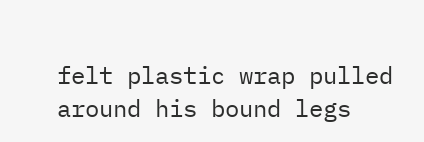felt plastic wrap pulled around his bound legs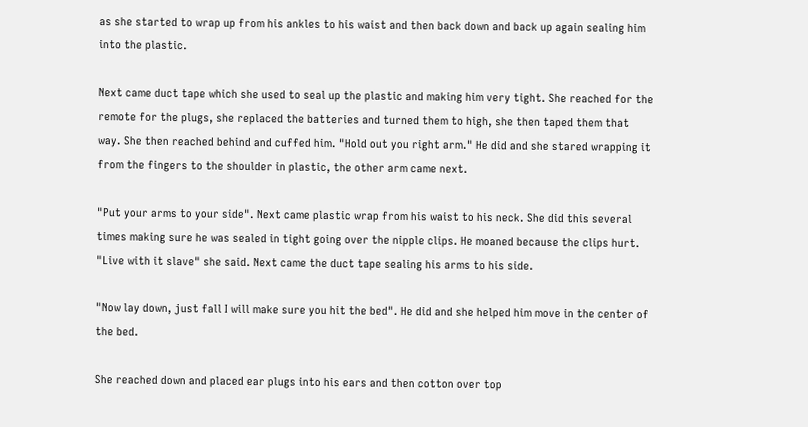as she started to wrap up from his ankles to his waist and then back down and back up again sealing him into the plastic.

Next came duct tape which she used to seal up the plastic and making him very tight. She reached for the remote for the plugs, she replaced the batteries and turned them to high, she then taped them that way. She then reached behind and cuffed him. "Hold out you right arm." He did and she stared wrapping it from the fingers to the shoulder in plastic, the other arm came next.

"Put your arms to your side". Next came plastic wrap from his waist to his neck. She did this several times making sure he was sealed in tight going over the nipple clips. He moaned because the clips hurt. "Live with it slave" she said. Next came the duct tape sealing his arms to his side.

"Now lay down, just fall I will make sure you hit the bed". He did and she helped him move in the center of the bed.

She reached down and placed ear plugs into his ears and then cotton over top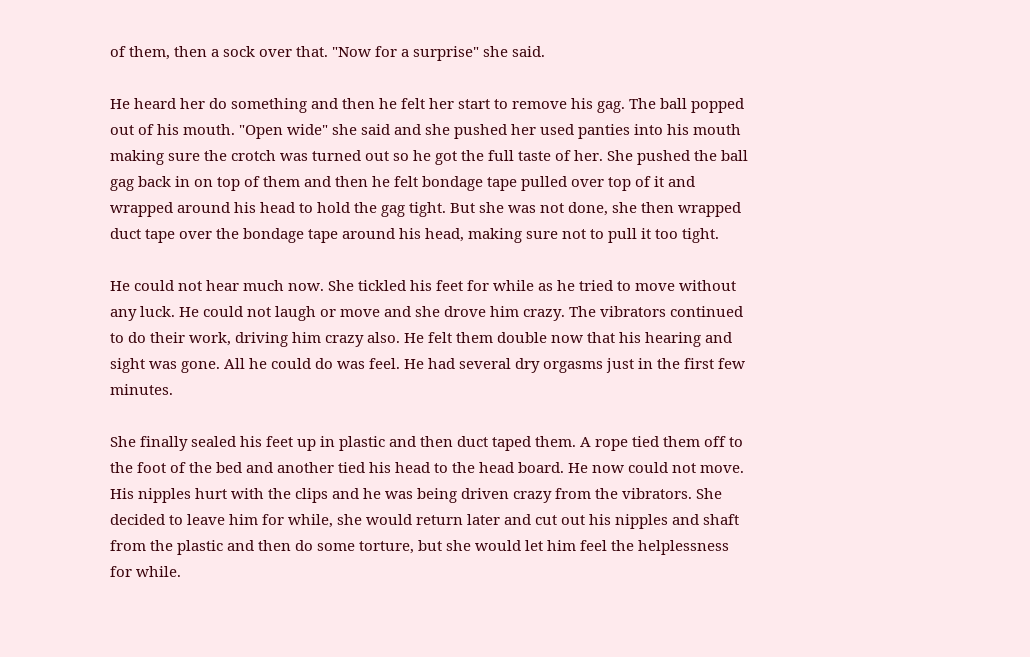of them, then a sock over that. "Now for a surprise" she said.

He heard her do something and then he felt her start to remove his gag. The ball popped out of his mouth. "Open wide" she said and she pushed her used panties into his mouth making sure the crotch was turned out so he got the full taste of her. She pushed the ball gag back in on top of them and then he felt bondage tape pulled over top of it and wrapped around his head to hold the gag tight. But she was not done, she then wrapped duct tape over the bondage tape around his head, making sure not to pull it too tight.

He could not hear much now. She tickled his feet for while as he tried to move without any luck. He could not laugh or move and she drove him crazy. The vibrators continued to do their work, driving him crazy also. He felt them double now that his hearing and sight was gone. All he could do was feel. He had several dry orgasms just in the first few minutes.

She finally sealed his feet up in plastic and then duct taped them. A rope tied them off to the foot of the bed and another tied his head to the head board. He now could not move. His nipples hurt with the clips and he was being driven crazy from the vibrators. She decided to leave him for while, she would return later and cut out his nipples and shaft from the plastic and then do some torture, but she would let him feel the helplessness for while.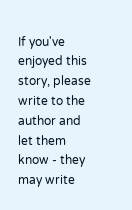If you've enjoyed this story, please write to the author and let them know - they may write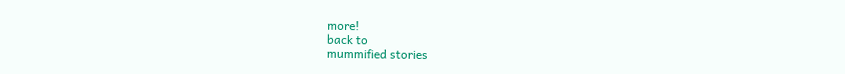more!
back to
mummified stories